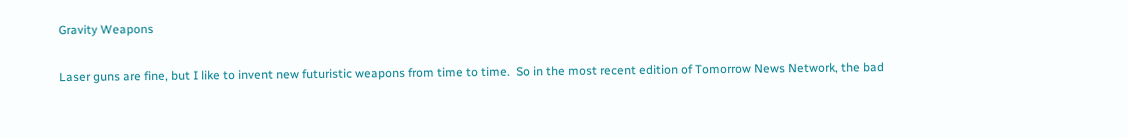Gravity Weapons

Laser guns are fine, but I like to invent new futuristic weapons from time to time.  So in the most recent edition of Tomorrow News Network, the bad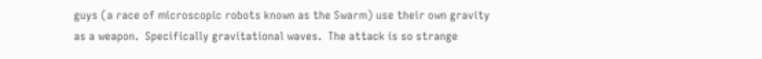guys (a race of microscopic robots known as the Swarm) use their own gravity as a weapon.  Specifically gravitational waves.  The attack is so strange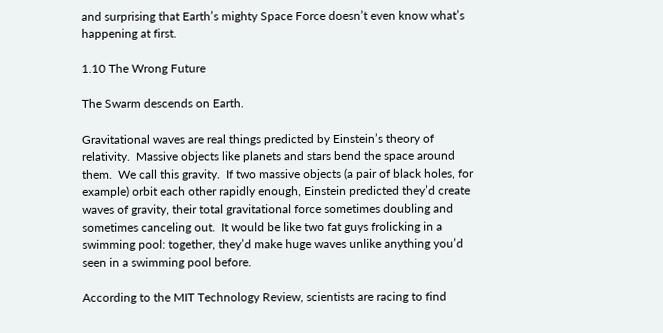and surprising that Earth’s mighty Space Force doesn’t even know what’s happening at first.

1.10 The Wrong Future

The Swarm descends on Earth.

Gravitational waves are real things predicted by Einstein’s theory of relativity.  Massive objects like planets and stars bend the space around them.  We call this gravity.  If two massive objects (a pair of black holes, for example) orbit each other rapidly enough, Einstein predicted they’d create waves of gravity, their total gravitational force sometimes doubling and sometimes canceling out.  It would be like two fat guys frolicking in a swimming pool: together, they’d make huge waves unlike anything you’d seen in a swimming pool before.

According to the MIT Technology Review, scientists are racing to find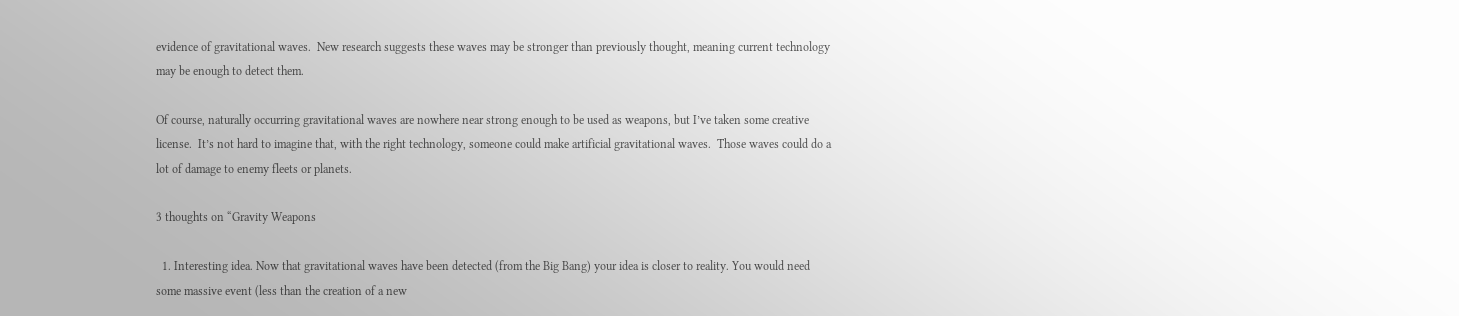evidence of gravitational waves.  New research suggests these waves may be stronger than previously thought, meaning current technology may be enough to detect them.

Of course, naturally occurring gravitational waves are nowhere near strong enough to be used as weapons, but I’ve taken some creative license.  It’s not hard to imagine that, with the right technology, someone could make artificial gravitational waves.  Those waves could do a lot of damage to enemy fleets or planets.

3 thoughts on “Gravity Weapons

  1. Interesting idea. Now that gravitational waves have been detected (from the Big Bang) your idea is closer to reality. You would need some massive event (less than the creation of a new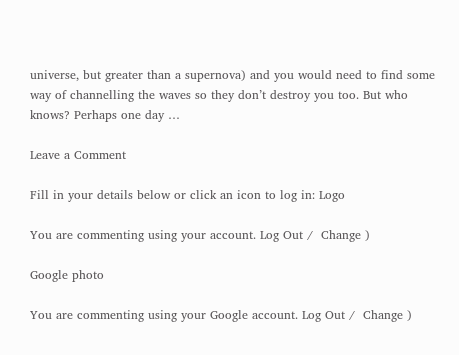universe, but greater than a supernova) and you would need to find some way of channelling the waves so they don’t destroy you too. But who knows? Perhaps one day …

Leave a Comment

Fill in your details below or click an icon to log in: Logo

You are commenting using your account. Log Out /  Change )

Google photo

You are commenting using your Google account. Log Out /  Change )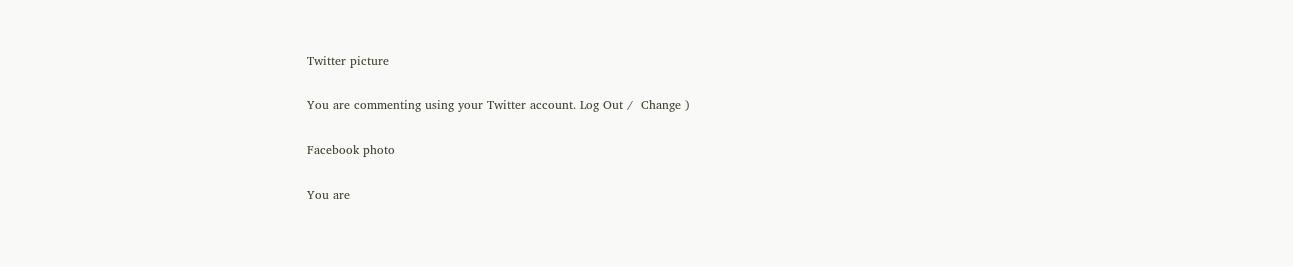Twitter picture

You are commenting using your Twitter account. Log Out /  Change )

Facebook photo

You are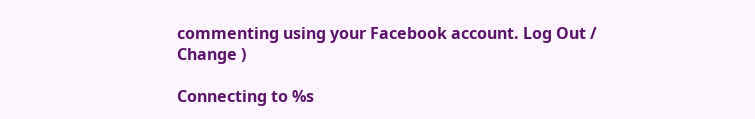commenting using your Facebook account. Log Out /  Change )

Connecting to %s